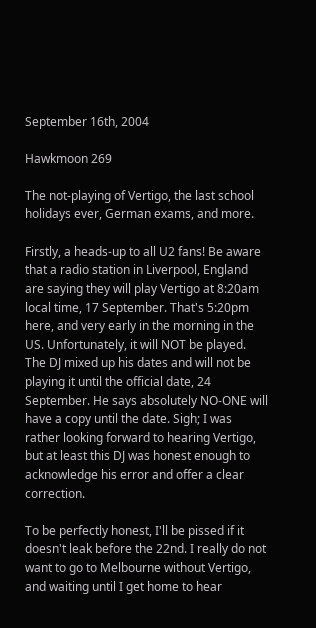September 16th, 2004

Hawkmoon 269

The not-playing of Vertigo, the last school holidays ever, German exams, and more.

Firstly, a heads-up to all U2 fans! Be aware that a radio station in Liverpool, England are saying they will play Vertigo at 8:20am local time, 17 September. That's 5:20pm here, and very early in the morning in the US. Unfortunately, it will NOT be played. The DJ mixed up his dates and will not be playing it until the official date, 24 September. He says absolutely NO-ONE will have a copy until the date. Sigh; I was rather looking forward to hearing Vertigo, but at least this DJ was honest enough to acknowledge his error and offer a clear correction.

To be perfectly honest, I'll be pissed if it doesn't leak before the 22nd. I really do not want to go to Melbourne without Vertigo, and waiting until I get home to hear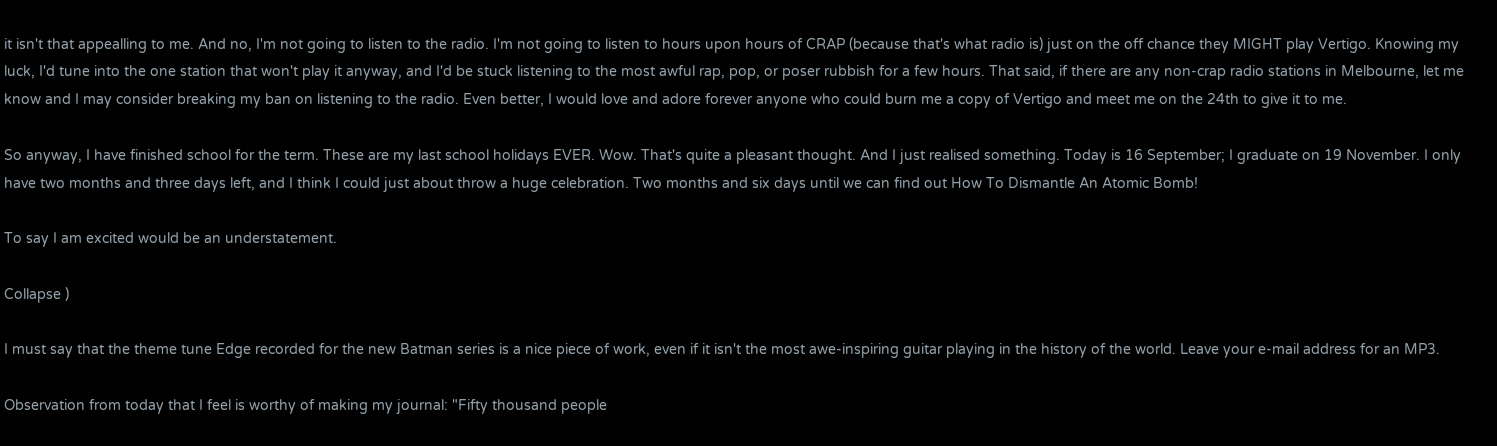it isn't that appealling to me. And no, I'm not going to listen to the radio. I'm not going to listen to hours upon hours of CRAP (because that's what radio is) just on the off chance they MIGHT play Vertigo. Knowing my luck, I'd tune into the one station that won't play it anyway, and I'd be stuck listening to the most awful rap, pop, or poser rubbish for a few hours. That said, if there are any non-crap radio stations in Melbourne, let me know and I may consider breaking my ban on listening to the radio. Even better, I would love and adore forever anyone who could burn me a copy of Vertigo and meet me on the 24th to give it to me.

So anyway, I have finished school for the term. These are my last school holidays EVER. Wow. That's quite a pleasant thought. And I just realised something. Today is 16 September; I graduate on 19 November. I only have two months and three days left, and I think I could just about throw a huge celebration. Two months and six days until we can find out How To Dismantle An Atomic Bomb!

To say I am excited would be an understatement.

Collapse )

I must say that the theme tune Edge recorded for the new Batman series is a nice piece of work, even if it isn't the most awe-inspiring guitar playing in the history of the world. Leave your e-mail address for an MP3.

Observation from today that I feel is worthy of making my journal: "Fifty thousand people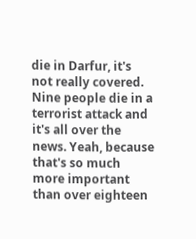die in Darfur, it's not really covered. Nine people die in a terrorist attack and it's all over the news. Yeah, because that's so much more important than over eighteen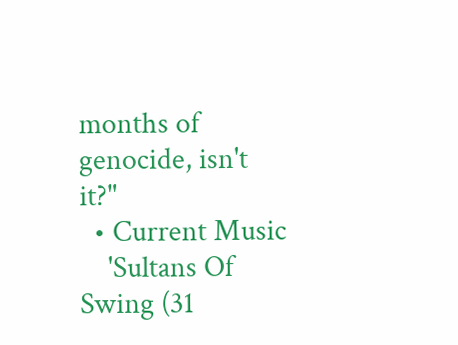months of genocide, isn't it?"
  • Current Music
    'Sultans Of Swing (31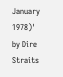January 1978)' by Dire Straits